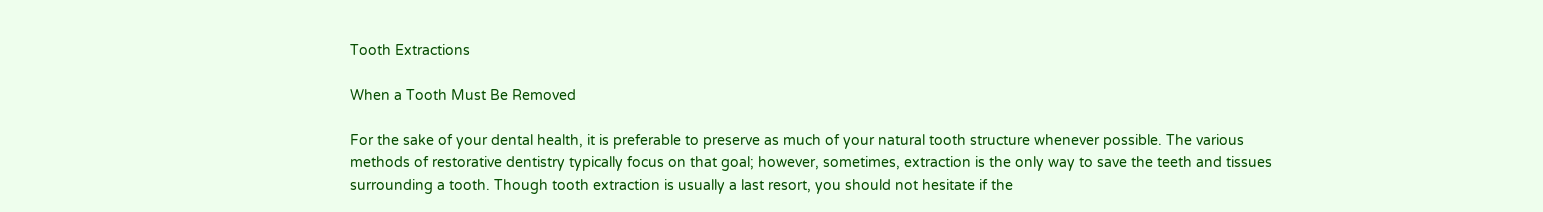Tooth Extractions

When a Tooth Must Be Removed

For the sake of your dental health, it is preferable to preserve as much of your natural tooth structure whenever possible. The various methods of restorative dentistry typically focus on that goal; however, sometimes, extraction is the only way to save the teeth and tissues surrounding a tooth. Though tooth extraction is usually a last resort, you should not hesitate if the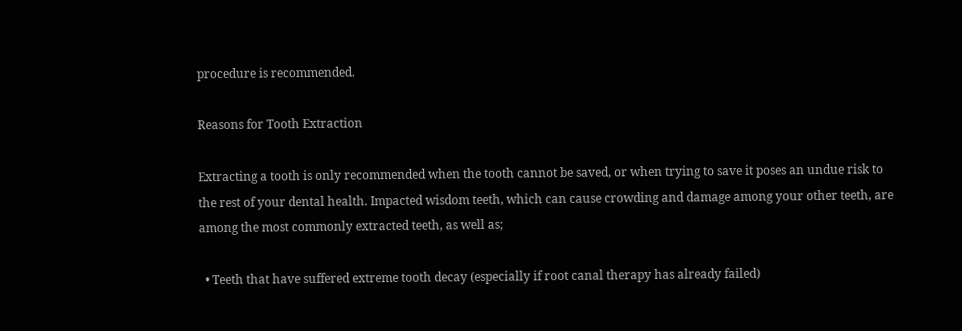procedure is recommended.

Reasons for Tooth Extraction

Extracting a tooth is only recommended when the tooth cannot be saved, or when trying to save it poses an undue risk to the rest of your dental health. Impacted wisdom teeth, which can cause crowding and damage among your other teeth, are among the most commonly extracted teeth, as well as;

  • Teeth that have suffered extreme tooth decay (especially if root canal therapy has already failed)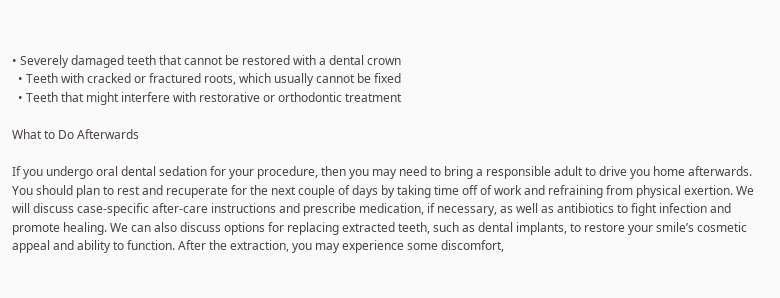• Severely damaged teeth that cannot be restored with a dental crown
  • Teeth with cracked or fractured roots, which usually cannot be fixed
  • Teeth that might interfere with restorative or orthodontic treatment

What to Do Afterwards

If you undergo oral dental sedation for your procedure, then you may need to bring a responsible adult to drive you home afterwards. You should plan to rest and recuperate for the next couple of days by taking time off of work and refraining from physical exertion. We will discuss case-specific after-care instructions and prescribe medication, if necessary, as well as antibiotics to fight infection and promote healing. We can also discuss options for replacing extracted teeth, such as dental implants, to restore your smile’s cosmetic appeal and ability to function. After the extraction, you may experience some discomfort,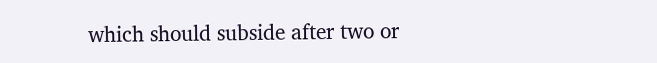which should subside after two or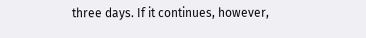three days. If it continues, however,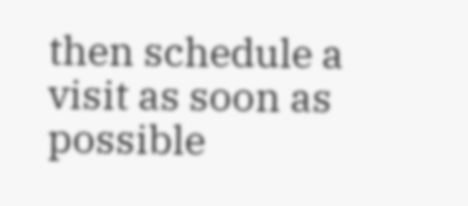then schedule a visit as soon as possible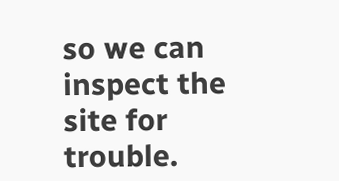so we can inspect the site for trouble.